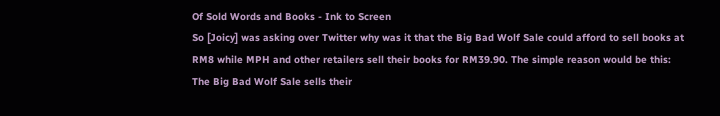Of Sold Words and Books - Ink to Screen
So [Joicy] was asking over Twitter why was it that the Big Bad Wolf Sale could afford to sell books at RM8 while MPH and other retailers sell their books for RM39.90. The simple reason would be this: The Big Bad Wolf Sale sells their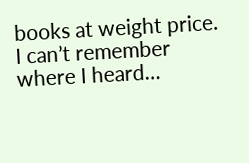books at weight price. I can’t remember where I heard…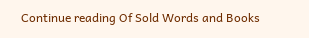Continue reading Of Sold Words and Books